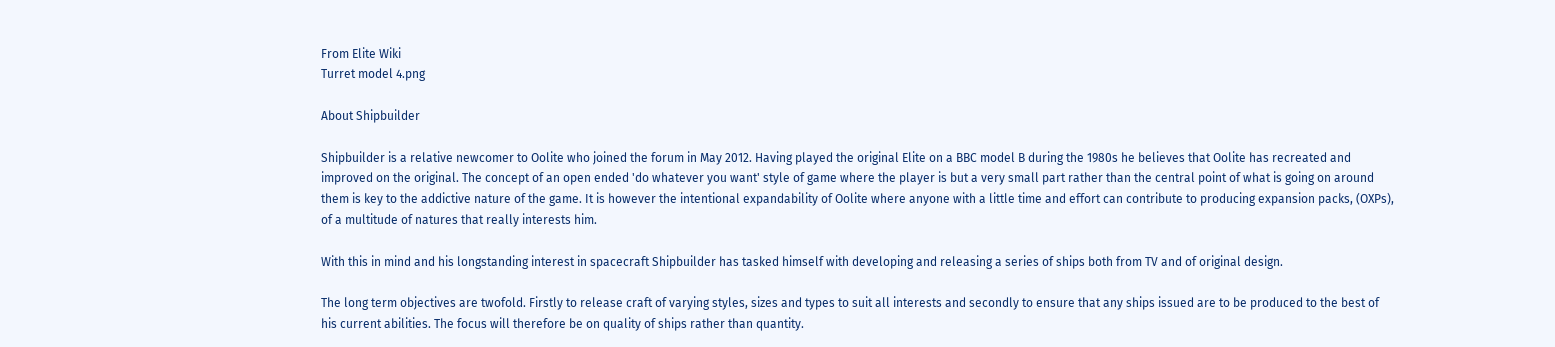From Elite Wiki
Turret model 4.png

About Shipbuilder

Shipbuilder is a relative newcomer to Oolite who joined the forum in May 2012. Having played the original Elite on a BBC model B during the 1980s he believes that Oolite has recreated and improved on the original. The concept of an open ended 'do whatever you want' style of game where the player is but a very small part rather than the central point of what is going on around them is key to the addictive nature of the game. It is however the intentional expandability of Oolite where anyone with a little time and effort can contribute to producing expansion packs, (OXPs), of a multitude of natures that really interests him.

With this in mind and his longstanding interest in spacecraft Shipbuilder has tasked himself with developing and releasing a series of ships both from TV and of original design.

The long term objectives are twofold. Firstly to release craft of varying styles, sizes and types to suit all interests and secondly to ensure that any ships issued are to be produced to the best of his current abilities. The focus will therefore be on quality of ships rather than quantity.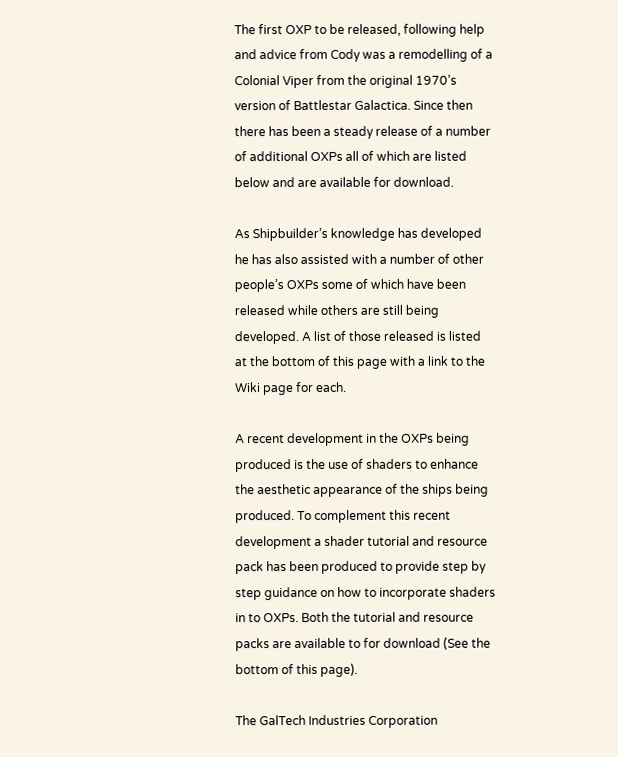The first OXP to be released, following help and advice from Cody was a remodelling of a Colonial Viper from the original 1970’s version of Battlestar Galactica. Since then there has been a steady release of a number of additional OXPs all of which are listed below and are available for download.

As Shipbuilder’s knowledge has developed he has also assisted with a number of other people’s OXPs some of which have been released while others are still being developed. A list of those released is listed at the bottom of this page with a link to the Wiki page for each.

A recent development in the OXPs being produced is the use of shaders to enhance the aesthetic appearance of the ships being produced. To complement this recent development a shader tutorial and resource pack has been produced to provide step by step guidance on how to incorporate shaders in to OXPs. Both the tutorial and resource packs are available to for download (See the bottom of this page).

The GalTech Industries Corporation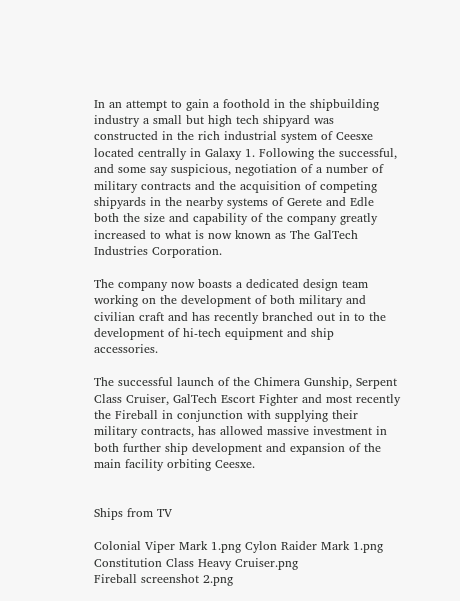In an attempt to gain a foothold in the shipbuilding industry a small but high tech shipyard was constructed in the rich industrial system of Ceesxe located centrally in Galaxy 1. Following the successful, and some say suspicious, negotiation of a number of military contracts and the acquisition of competing shipyards in the nearby systems of Gerete and Edle both the size and capability of the company greatly increased to what is now known as The GalTech Industries Corporation.

The company now boasts a dedicated design team working on the development of both military and civilian craft and has recently branched out in to the development of hi-tech equipment and ship accessories.

The successful launch of the Chimera Gunship, Serpent Class Cruiser, GalTech Escort Fighter and most recently the Fireball in conjunction with supplying their military contracts, has allowed massive investment in both further ship development and expansion of the main facility orbiting Ceesxe.


Ships from TV

Colonial Viper Mark 1.png Cylon Raider Mark 1.png Constitution Class Heavy Cruiser.png
Fireball screenshot 2.png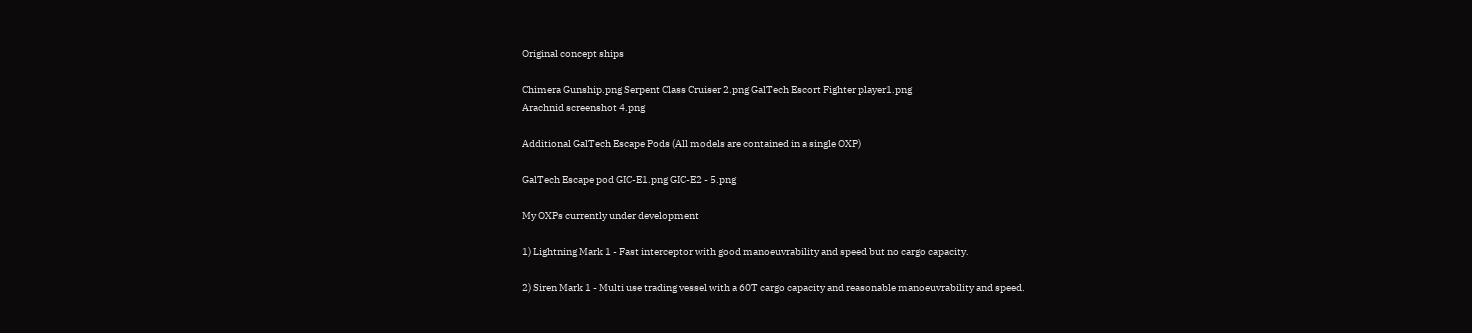Original concept ships

Chimera Gunship.png Serpent Class Cruiser 2.png GalTech Escort Fighter player1.png
Arachnid screenshot 4.png

Additional GalTech Escape Pods (All models are contained in a single OXP)

GalTech Escape pod GIC-E1.png GIC-E2 - 5.png

My OXPs currently under development

1) Lightning Mark 1 - Fast interceptor with good manoeuvrability and speed but no cargo capacity.

2) Siren Mark 1 - Multi use trading vessel with a 60T cargo capacity and reasonable manoeuvrability and speed.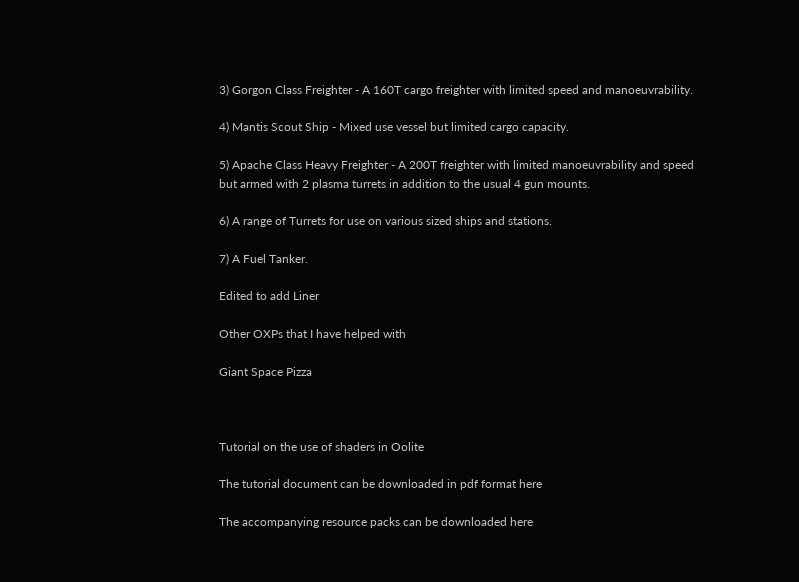3) Gorgon Class Freighter - A 160T cargo freighter with limited speed and manoeuvrability.

4) Mantis Scout Ship - Mixed use vessel but limited cargo capacity.

5) Apache Class Heavy Freighter - A 200T freighter with limited manoeuvrability and speed but armed with 2 plasma turrets in addition to the usual 4 gun mounts.

6) A range of Turrets for use on various sized ships and stations.

7) A Fuel Tanker.

Edited to add Liner

Other OXPs that I have helped with

Giant Space Pizza



Tutorial on the use of shaders in Oolite

The tutorial document can be downloaded in pdf format here

The accompanying resource packs can be downloaded here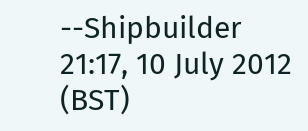--Shipbuilder 21:17, 10 July 2012 (BST)